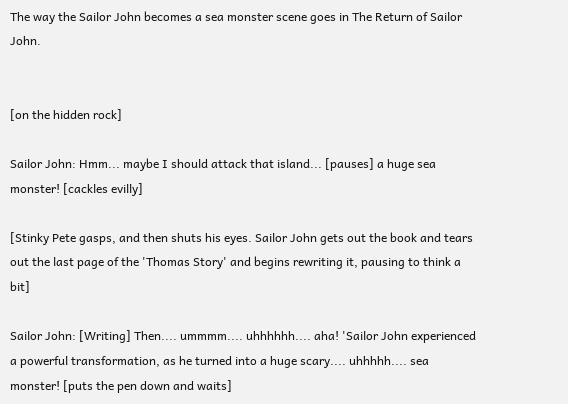The way the Sailor John becomes a sea monster scene goes in The Return of Sailor John.


[on the hidden rock]

Sailor John: Hmm... maybe I should attack that island... [pauses] a huge sea monster! [cackles evilly]

[Stinky Pete gasps, and then shuts his eyes. Sailor John gets out the book and tears out the last page of the 'Thomas Story' and begins rewriting it, pausing to think a bit]

Sailor John: [Writing] Then.... ummmm.... uhhhhhh.... aha! 'Sailor John experienced a powerful transformation, as he turned into a huge scary.... uhhhhh.... sea monster! [puts the pen down and waits]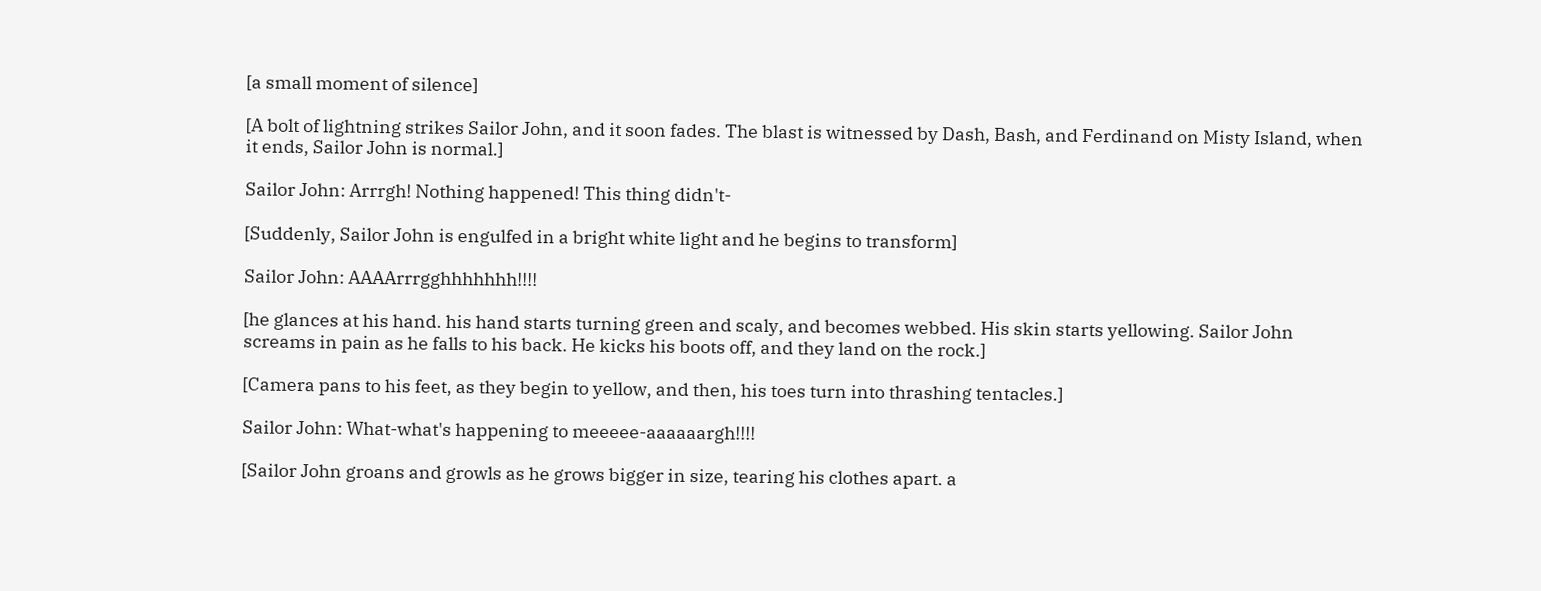[a small moment of silence]

[A bolt of lightning strikes Sailor John, and it soon fades. The blast is witnessed by Dash, Bash, and Ferdinand on Misty Island, when it ends, Sailor John is normal.]

Sailor John: Arrrgh! Nothing happened! This thing didn't-

[Suddenly, Sailor John is engulfed in a bright white light and he begins to transform]

Sailor John: AAAArrrgghhhhhhh!!!!

[he glances at his hand. his hand starts turning green and scaly, and becomes webbed. His skin starts yellowing. Sailor John screams in pain as he falls to his back. He kicks his boots off, and they land on the rock.]

[Camera pans to his feet, as they begin to yellow, and then, his toes turn into thrashing tentacles.]

Sailor John: What-what's happening to meeeee-aaaaaargh!!!!

[Sailor John groans and growls as he grows bigger in size, tearing his clothes apart. a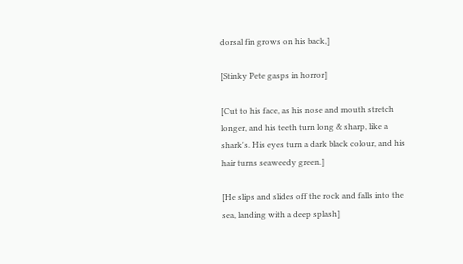dorsal fin grows on his back,]

[Stinky Pete gasps in horror]

[Cut to his face, as his nose and mouth stretch longer, and his teeth turn long & sharp, like a shark's. His eyes turn a dark black colour, and his hair turns seaweedy green.]

[He slips and slides off the rock and falls into the sea, landing with a deep splash]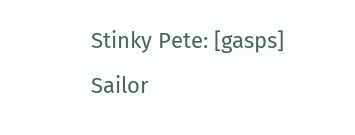Stinky Pete: [gasps] Sailor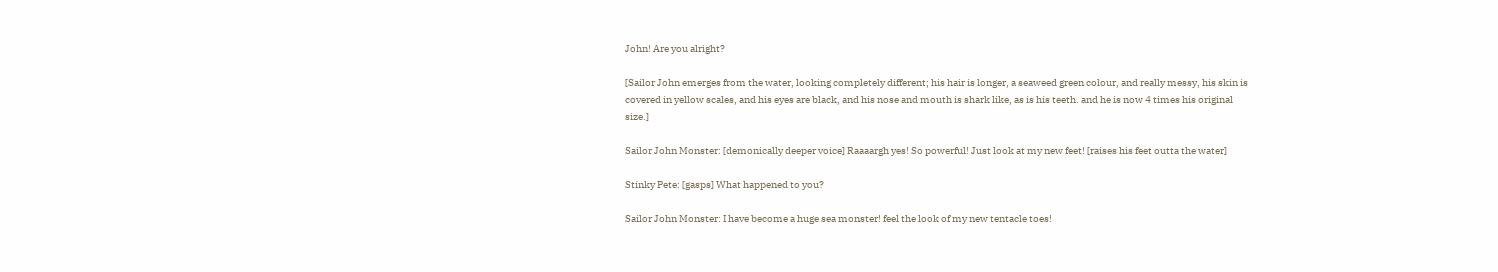John! Are you alright?

[Sailor John emerges from the water, looking completely different; his hair is longer, a seaweed green colour, and really messy, his skin is covered in yellow scales, and his eyes are black, and his nose and mouth is shark like, as is his teeth. and he is now 4 times his original size.]

Sailor John Monster: [demonically deeper voice] Raaaargh yes! So powerful! Just look at my new feet! [raises his feet outta the water]

Stinky Pete: [gasps] What happened to you?

Sailor John Monster: I have become a huge sea monster! feel the look of my new tentacle toes!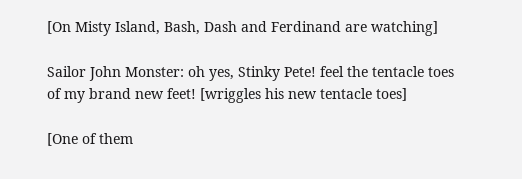[On Misty Island, Bash, Dash and Ferdinand are watching]

Sailor John Monster: oh yes, Stinky Pete! feel the tentacle toes of my brand new feet! [wriggles his new tentacle toes]

[One of them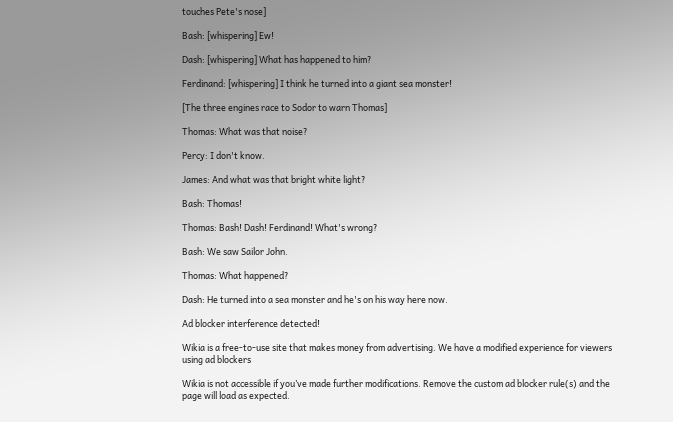touches Pete's nose]

Bash: [whispering] Ew!

Dash: [whispering] What has happened to him?

Ferdinand: [whispering] I think he turned into a giant sea monster!

[The three engines race to Sodor to warn Thomas]

Thomas: What was that noise?

Percy: I don't know.

James: And what was that bright white light?

Bash: Thomas!

Thomas: Bash! Dash! Ferdinand! What's wrong?

Bash: We saw Sailor John.

Thomas: What happened?

Dash: He turned into a sea monster and he's on his way here now.

Ad blocker interference detected!

Wikia is a free-to-use site that makes money from advertising. We have a modified experience for viewers using ad blockers

Wikia is not accessible if you’ve made further modifications. Remove the custom ad blocker rule(s) and the page will load as expected.